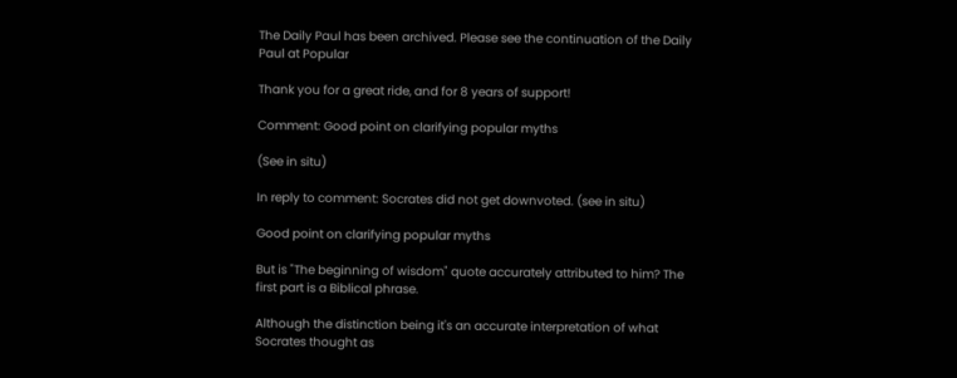The Daily Paul has been archived. Please see the continuation of the Daily Paul at Popular

Thank you for a great ride, and for 8 years of support!

Comment: Good point on clarifying popular myths

(See in situ)

In reply to comment: Socrates did not get downvoted. (see in situ)

Good point on clarifying popular myths

But is "The beginning of wisdom" quote accurately attributed to him? The first part is a Biblical phrase.

Although the distinction being it's an accurate interpretation of what Socrates thought as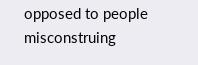opposed to people misconstruing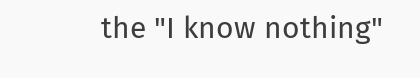the "I know nothing"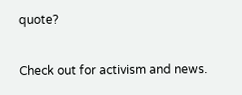quote?

Check out for activism and news.